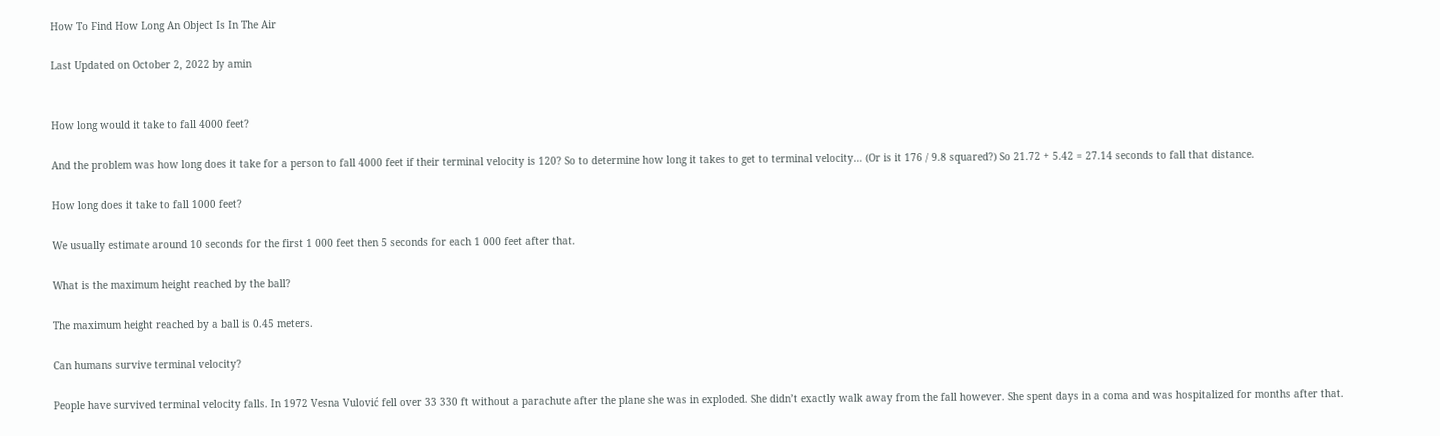How To Find How Long An Object Is In The Air

Last Updated on October 2, 2022 by amin


How long would it take to fall 4000 feet?

And the problem was how long does it take for a person to fall 4000 feet if their terminal velocity is 120? So to determine how long it takes to get to terminal velocity… (Or is it 176 / 9.8 squared?) So 21.72 + 5.42 = 27.14 seconds to fall that distance.

How long does it take to fall 1000 feet?

We usually estimate around 10 seconds for the first 1 000 feet then 5 seconds for each 1 000 feet after that.

What is the maximum height reached by the ball?

The maximum height reached by a ball is 0.45 meters.

Can humans survive terminal velocity?

People have survived terminal velocity falls. In 1972 Vesna Vulović fell over 33 330 ft without a parachute after the plane she was in exploded. She didn’t exactly walk away from the fall however. She spent days in a coma and was hospitalized for months after that.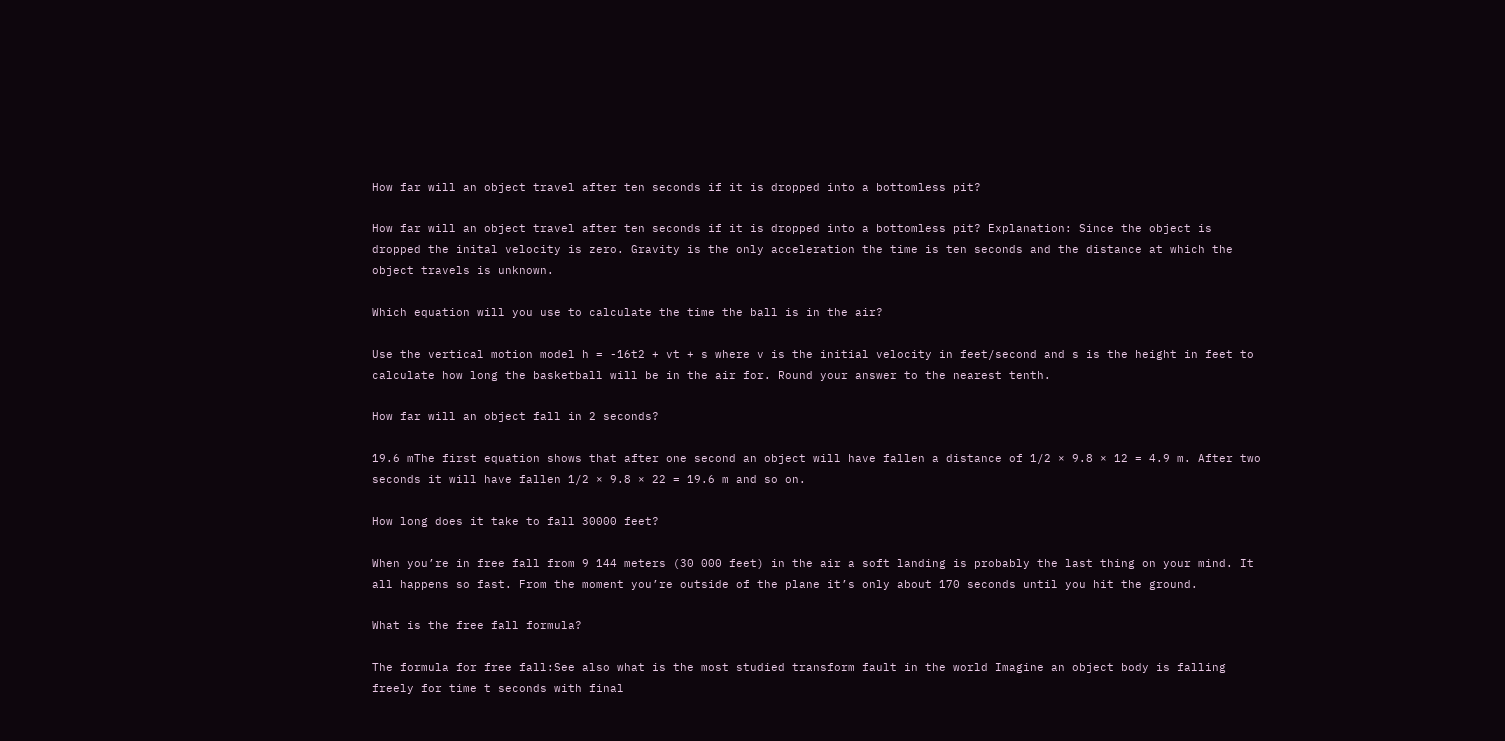How far will an object travel after ten seconds if it is dropped into a bottomless pit?

How far will an object travel after ten seconds if it is dropped into a bottomless pit? Explanation: Since the object is dropped the inital velocity is zero. Gravity is the only acceleration the time is ten seconds and the distance at which the object travels is unknown.

Which equation will you use to calculate the time the ball is in the air?

Use the vertical motion model h = -16t2 + vt + s where v is the initial velocity in feet/second and s is the height in feet to calculate how long the basketball will be in the air for. Round your answer to the nearest tenth.

How far will an object fall in 2 seconds?

19.6 mThe first equation shows that after one second an object will have fallen a distance of 1/2 × 9.8 × 12 = 4.9 m. After two seconds it will have fallen 1/2 × 9.8 × 22 = 19.6 m and so on.

How long does it take to fall 30000 feet?

When you’re in free fall from 9 144 meters (30 000 feet) in the air a soft landing is probably the last thing on your mind. It all happens so fast. From the moment you’re outside of the plane it’s only about 170 seconds until you hit the ground.

What is the free fall formula?

The formula for free fall:See also what is the most studied transform fault in the world Imagine an object body is falling freely for time t seconds with final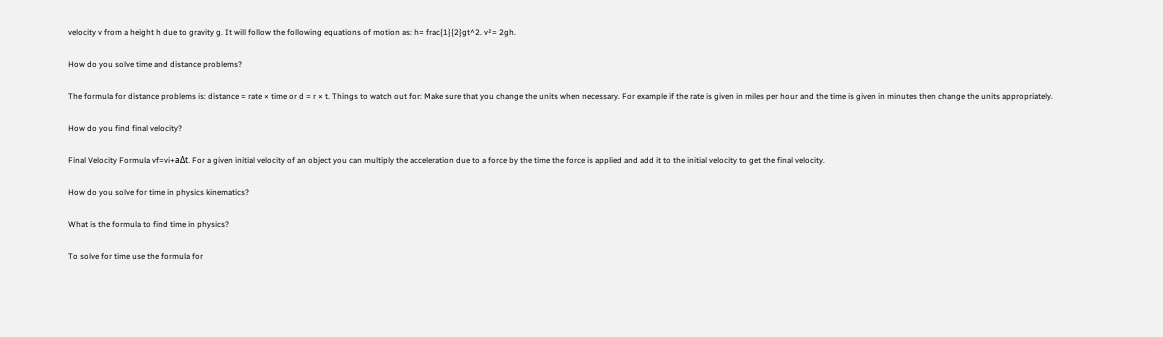velocity v from a height h due to gravity g. It will follow the following equations of motion as: h= frac{1}{2}gt^2. v²= 2gh.

How do you solve time and distance problems?

The formula for distance problems is: distance = rate × time or d = r × t. Things to watch out for: Make sure that you change the units when necessary. For example if the rate is given in miles per hour and the time is given in minutes then change the units appropriately.

How do you find final velocity?

Final Velocity Formula vf=vi+aΔt. For a given initial velocity of an object you can multiply the acceleration due to a force by the time the force is applied and add it to the initial velocity to get the final velocity.

How do you solve for time in physics kinematics?

What is the formula to find time in physics?

To solve for time use the formula for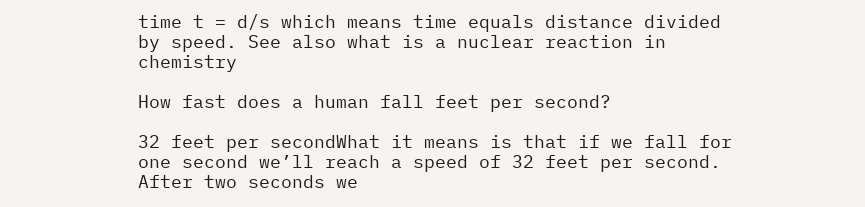time t = d/s which means time equals distance divided by speed. See also what is a nuclear reaction in chemistry

How fast does a human fall feet per second?

32 feet per secondWhat it means is that if we fall for one second we’ll reach a speed of 32 feet per second. After two seconds we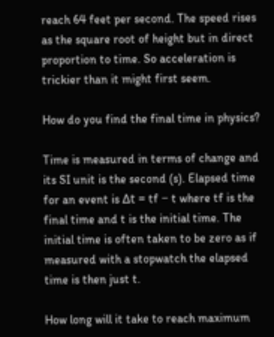reach 64 feet per second. The speed rises as the square root of height but in direct proportion to time. So acceleration is trickier than it might first seem.

How do you find the final time in physics?

Time is measured in terms of change and its SI unit is the second (s). Elapsed time for an event is Δt = tf − t where tf is the final time and t is the initial time. The initial time is often taken to be zero as if measured with a stopwatch the elapsed time is then just t.

How long will it take to reach maximum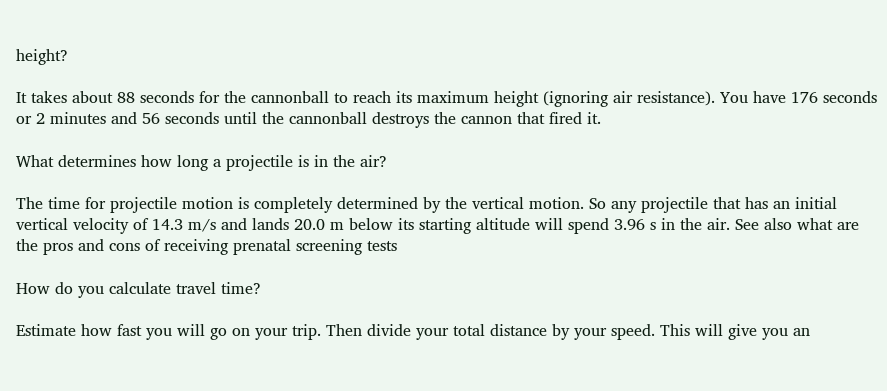height?

It takes about 88 seconds for the cannonball to reach its maximum height (ignoring air resistance). You have 176 seconds or 2 minutes and 56 seconds until the cannonball destroys the cannon that fired it.

What determines how long a projectile is in the air?

The time for projectile motion is completely determined by the vertical motion. So any projectile that has an initial vertical velocity of 14.3 m/s and lands 20.0 m below its starting altitude will spend 3.96 s in the air. See also what are the pros and cons of receiving prenatal screening tests

How do you calculate travel time?

Estimate how fast you will go on your trip. Then divide your total distance by your speed. This will give you an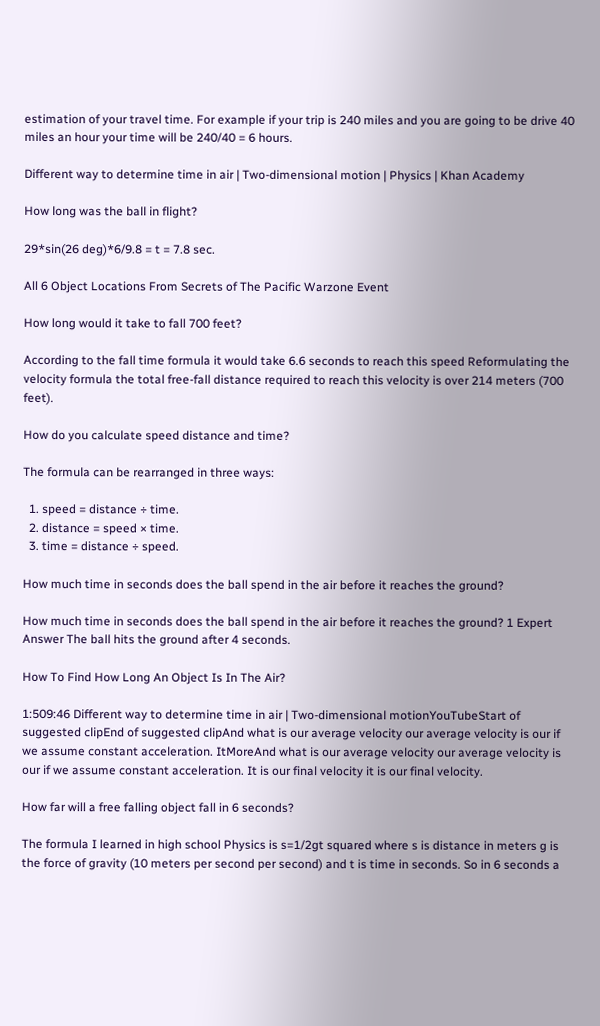estimation of your travel time. For example if your trip is 240 miles and you are going to be drive 40 miles an hour your time will be 240/40 = 6 hours.

Different way to determine time in air | Two-dimensional motion | Physics | Khan Academy

How long was the ball in flight?

29*sin(26 deg)*6/9.8 = t = 7.8 sec.

All 6 Object Locations From Secrets of The Pacific Warzone Event

How long would it take to fall 700 feet?

According to the fall time formula it would take 6.6 seconds to reach this speed Reformulating the velocity formula the total free-fall distance required to reach this velocity is over 214 meters (700 feet).

How do you calculate speed distance and time?

The formula can be rearranged in three ways:

  1. speed = distance ÷ time.
  2. distance = speed × time.
  3. time = distance ÷ speed.

How much time in seconds does the ball spend in the air before it reaches the ground?

How much time in seconds does the ball spend in the air before it reaches the ground? 1 Expert Answer The ball hits the ground after 4 seconds.

How To Find How Long An Object Is In The Air?

1:509:46 Different way to determine time in air | Two-dimensional motionYouTubeStart of suggested clipEnd of suggested clipAnd what is our average velocity our average velocity is our if we assume constant acceleration. ItMoreAnd what is our average velocity our average velocity is our if we assume constant acceleration. It is our final velocity it is our final velocity.

How far will a free falling object fall in 6 seconds?

The formula I learned in high school Physics is s=1/2gt squared where s is distance in meters g is the force of gravity (10 meters per second per second) and t is time in seconds. So in 6 seconds a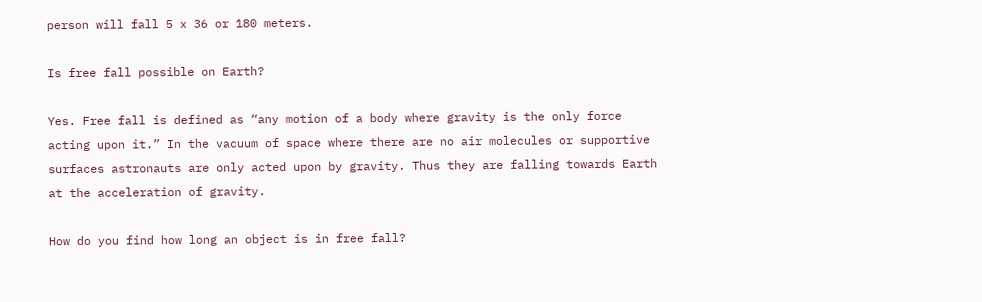person will fall 5 x 36 or 180 meters.

Is free fall possible on Earth?

Yes. Free fall is defined as “any motion of a body where gravity is the only force acting upon it.” In the vacuum of space where there are no air molecules or supportive surfaces astronauts are only acted upon by gravity. Thus they are falling towards Earth at the acceleration of gravity.

How do you find how long an object is in free fall?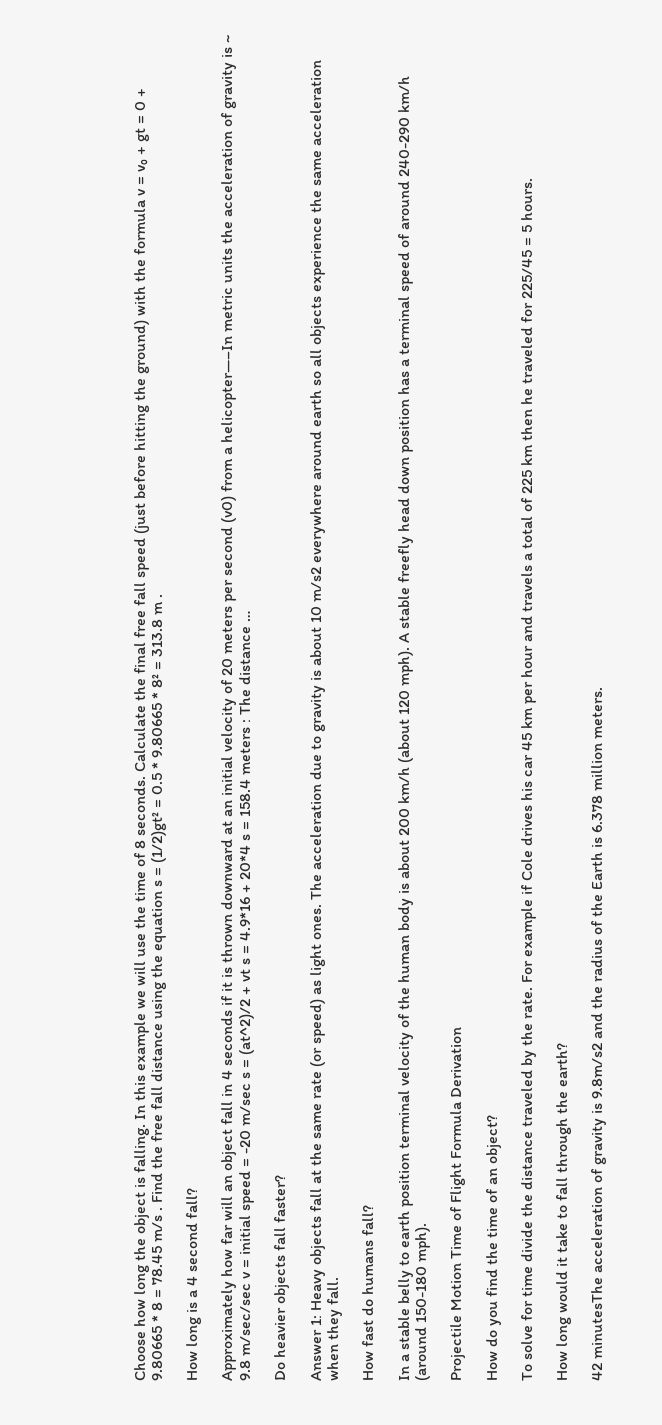Choose how long the object is falling. In this example we will use the time of 8 seconds. Calculate the final free fall speed (just before hitting the ground) with the formula v = v₀ + gt = 0 + 9.80665 * 8 = 78.45 m/s . Find the free fall distance using the equation s = (1/2)gt² = 0.5 * 9.80665 * 8² = 313.8 m .

How long is a 4 second fall?

Approximately how far will an object fall in 4 seconds if it is thrown downward at an initial velocity of 20 meters per second (v0) from a helicopter—–In metric units the acceleration of gravity is ~ 9.8 m/sec/sec v = initial speed = -20 m/sec s = (at^2)/2 + vt s = 4.9*16 + 20*4 s = 158.4 meters : The distance …

Do heavier objects fall faster?

Answer 1: Heavy objects fall at the same rate (or speed) as light ones. The acceleration due to gravity is about 10 m/s2 everywhere around earth so all objects experience the same acceleration when they fall.

How fast do humans fall?

In a stable belly to earth position terminal velocity of the human body is about 200 km/h (about 120 mph). A stable freefly head down position has a terminal speed of around 240-290 km/h (around 150-180 mph).

Projectile Motion Time of Flight Formula Derivation

How do you find the time of an object?

To solve for time divide the distance traveled by the rate. For example if Cole drives his car 45 km per hour and travels a total of 225 km then he traveled for 225/45 = 5 hours.

How long would it take to fall through the earth?

42 minutesThe acceleration of gravity is 9.8m/s2 and the radius of the Earth is 6.378 million meters.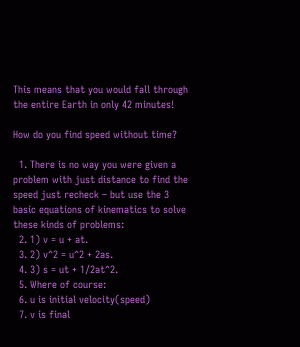This means that you would fall through the entire Earth in only 42 minutes!

How do you find speed without time?

  1. There is no way you were given a problem with just distance to find the speed just recheck – but use the 3 basic equations of kinematics to solve these kinds of problems:
  2. 1) v = u + at.
  3. 2) v^2 = u^2 + 2as.
  4. 3) s = ut + 1/2at^2.
  5. Where of course:
  6. u is initial velocity(speed)
  7. v is final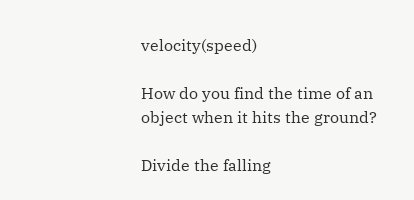velocity(speed)

How do you find the time of an object when it hits the ground?

Divide the falling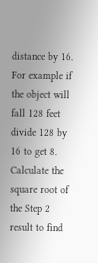distance by 16. For example if the object will fall 128 feet divide 128 by 16 to get 8. Calculate the square root of the Step 2 result to find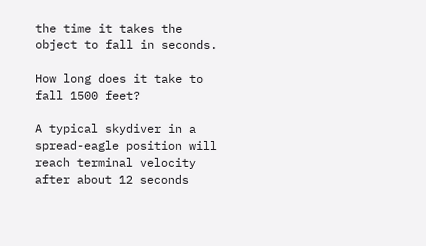the time it takes the object to fall in seconds.

How long does it take to fall 1500 feet?

A typical skydiver in a spread-eagle position will reach terminal velocity after about 12 seconds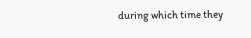during which time they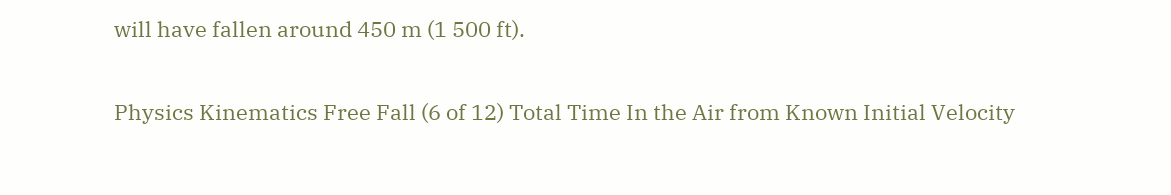will have fallen around 450 m (1 500 ft).

Physics Kinematics Free Fall (6 of 12) Total Time In the Air from Known Initial Velocity